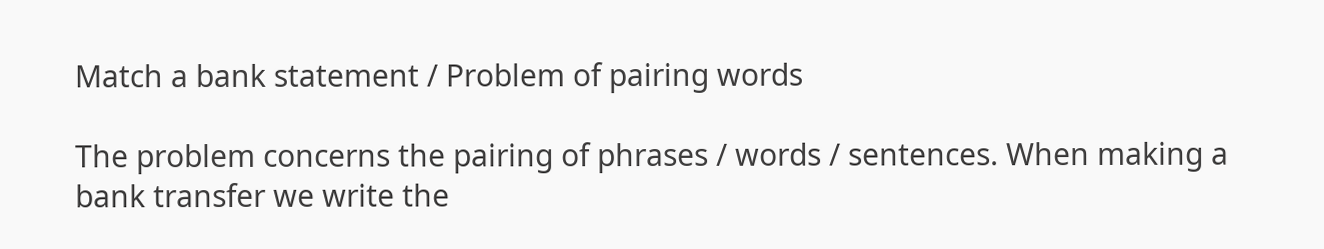Match a bank statement / Problem of pairing words

The problem concerns the pairing of phrases / words / sentences. When making a bank transfer we write the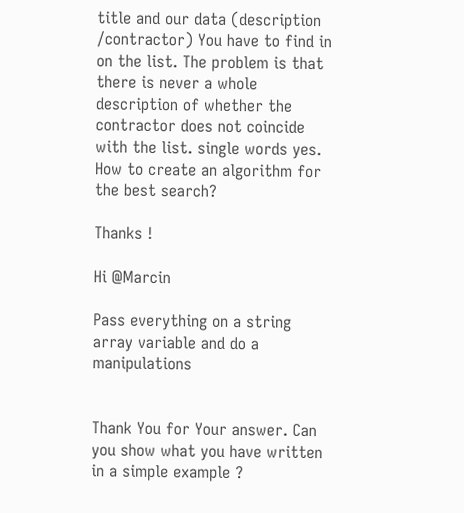title and our data (description /contractor) You have to find in on the list. The problem is that there is never a whole description of whether the contractor does not coincide with the list. single words yes. How to create an algorithm for the best search?

Thanks !

Hi @Marcin

Pass everything on a string array variable and do a manipulations


Thank You for Your answer. Can you show what you have written in a simple example ?